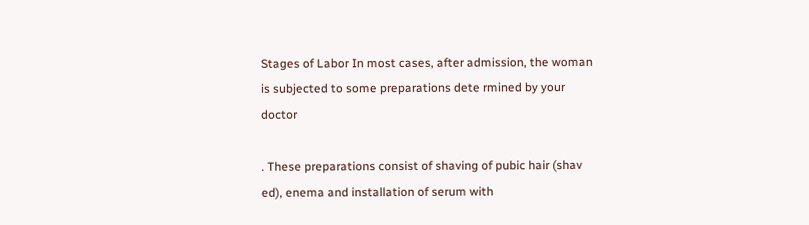Stages of Labor In most cases, after admission, the woman is subjected to some preparations dete rmined by your doctor

. These preparations consist of shaving of pubic hair (shav ed), enema and installation of serum with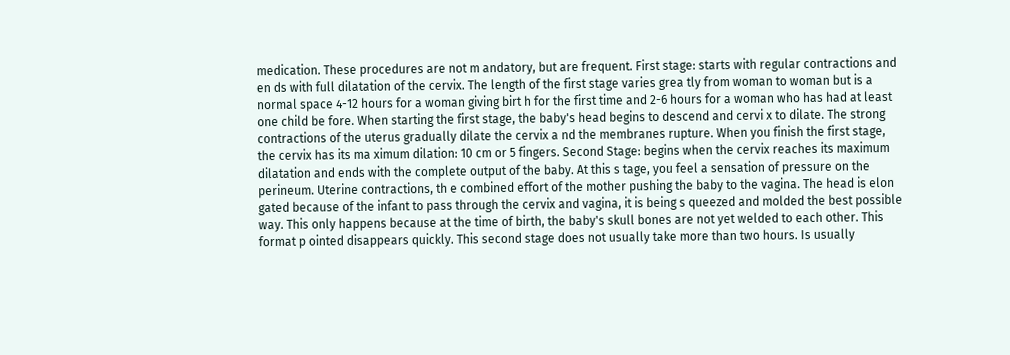medication. These procedures are not m andatory, but are frequent. First stage: starts with regular contractions and en ds with full dilatation of the cervix. The length of the first stage varies grea tly from woman to woman but is a normal space 4-12 hours for a woman giving birt h for the first time and 2-6 hours for a woman who has had at least one child be fore. When starting the first stage, the baby's head begins to descend and cervi x to dilate. The strong contractions of the uterus gradually dilate the cervix a nd the membranes rupture. When you finish the first stage, the cervix has its ma ximum dilation: 10 cm or 5 fingers. Second Stage: begins when the cervix reaches its maximum dilatation and ends with the complete output of the baby. At this s tage, you feel a sensation of pressure on the perineum. Uterine contractions, th e combined effort of the mother pushing the baby to the vagina. The head is elon gated because of the infant to pass through the cervix and vagina, it is being s queezed and molded the best possible way. This only happens because at the time of birth, the baby's skull bones are not yet welded to each other. This format p ointed disappears quickly. This second stage does not usually take more than two hours. Is usually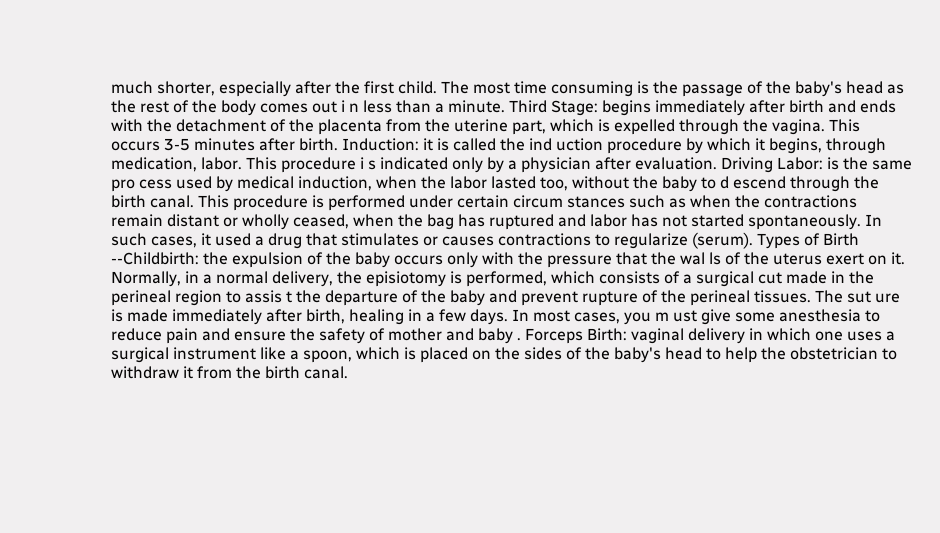much shorter, especially after the first child. The most time consuming is the passage of the baby's head as the rest of the body comes out i n less than a minute. Third Stage: begins immediately after birth and ends with the detachment of the placenta from the uterine part, which is expelled through the vagina. This occurs 3-5 minutes after birth. Induction: it is called the ind uction procedure by which it begins, through medication, labor. This procedure i s indicated only by a physician after evaluation. Driving Labor: is the same pro cess used by medical induction, when the labor lasted too, without the baby to d escend through the birth canal. This procedure is performed under certain circum stances such as when the contractions remain distant or wholly ceased, when the bag has ruptured and labor has not started spontaneously. In such cases, it used a drug that stimulates or causes contractions to regularize (serum). Types of Birth --Childbirth: the expulsion of the baby occurs only with the pressure that the wal ls of the uterus exert on it. Normally, in a normal delivery, the episiotomy is performed, which consists of a surgical cut made in the perineal region to assis t the departure of the baby and prevent rupture of the perineal tissues. The sut ure is made immediately after birth, healing in a few days. In most cases, you m ust give some anesthesia to reduce pain and ensure the safety of mother and baby . Forceps Birth: vaginal delivery in which one uses a surgical instrument like a spoon, which is placed on the sides of the baby's head to help the obstetrician to withdraw it from the birth canal.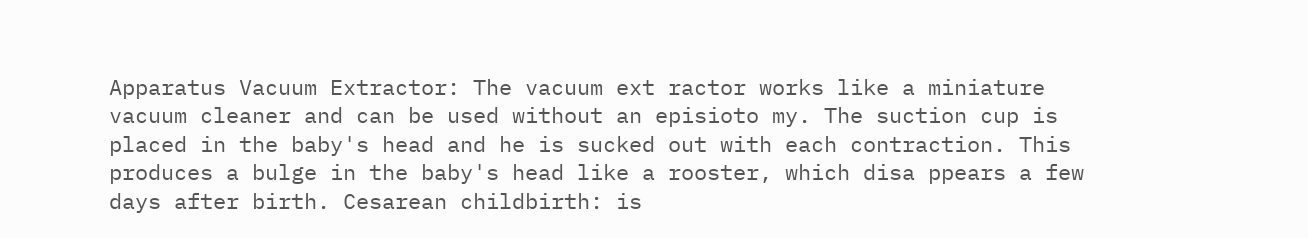Apparatus Vacuum Extractor: The vacuum ext ractor works like a miniature vacuum cleaner and can be used without an episioto my. The suction cup is placed in the baby's head and he is sucked out with each contraction. This produces a bulge in the baby's head like a rooster, which disa ppears a few days after birth. Cesarean childbirth: is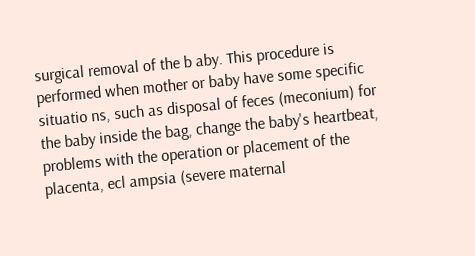surgical removal of the b aby. This procedure is performed when mother or baby have some specific situatio ns, such as disposal of feces (meconium) for the baby inside the bag, change the baby's heartbeat, problems with the operation or placement of the placenta, ecl ampsia (severe maternal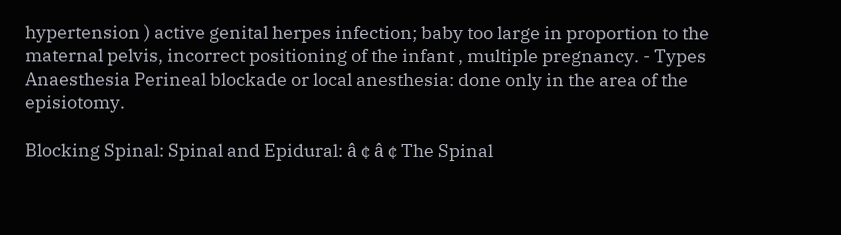hypertension ) active genital herpes infection; baby too large in proportion to the maternal pelvis, incorrect positioning of the infant , multiple pregnancy. - Types Anaesthesia Perineal blockade or local anesthesia: done only in the area of the episiotomy.

Blocking Spinal: Spinal and Epidural: â ¢ â ¢ The Spinal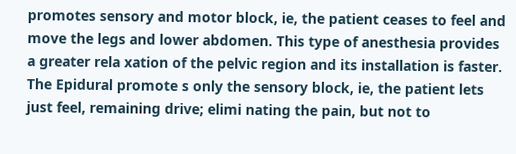promotes sensory and motor block, ie, the patient ceases to feel and move the legs and lower abdomen. This type of anesthesia provides a greater rela xation of the pelvic region and its installation is faster. The Epidural promote s only the sensory block, ie, the patient lets just feel, remaining drive; elimi nating the pain, but not to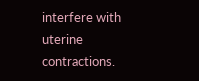interfere with uterine contractions.